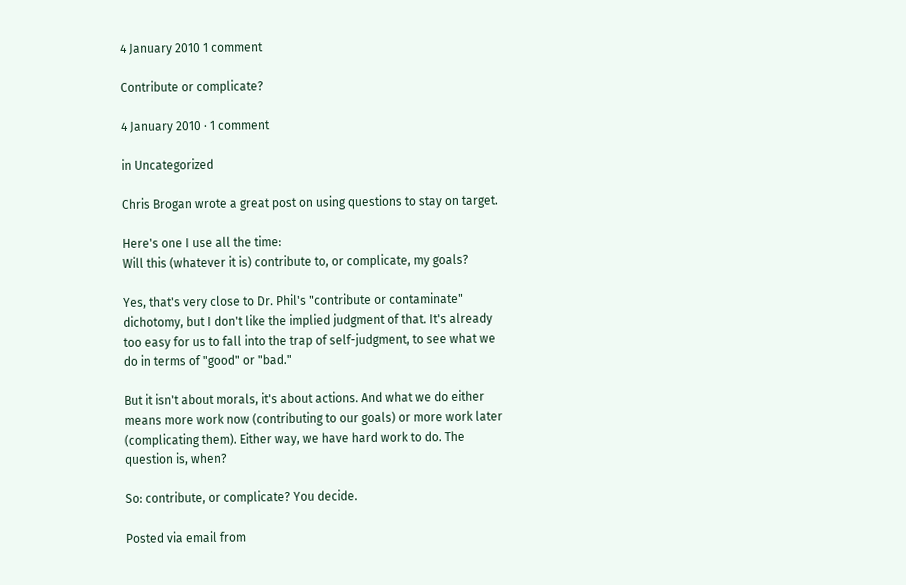4 January 2010 1 comment

Contribute or complicate?

4 January 2010 · 1 comment

in Uncategorized

Chris Brogan wrote a great post on using questions to stay on target.

Here's one I use all the time:
Will this (whatever it is) contribute to, or complicate, my goals?

Yes, that's very close to Dr. Phil's "contribute or contaminate" dichotomy, but I don't like the implied judgment of that. It's already too easy for us to fall into the trap of self-judgment, to see what we do in terms of "good" or "bad."

But it isn't about morals, it's about actions. And what we do either means more work now (contributing to our goals) or more work later (complicating them). Either way, we have hard work to do. The question is, when?

So: contribute, or complicate? You decide.

Posted via email from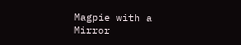Magpie with a Mirror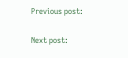Previous post:

Next post: